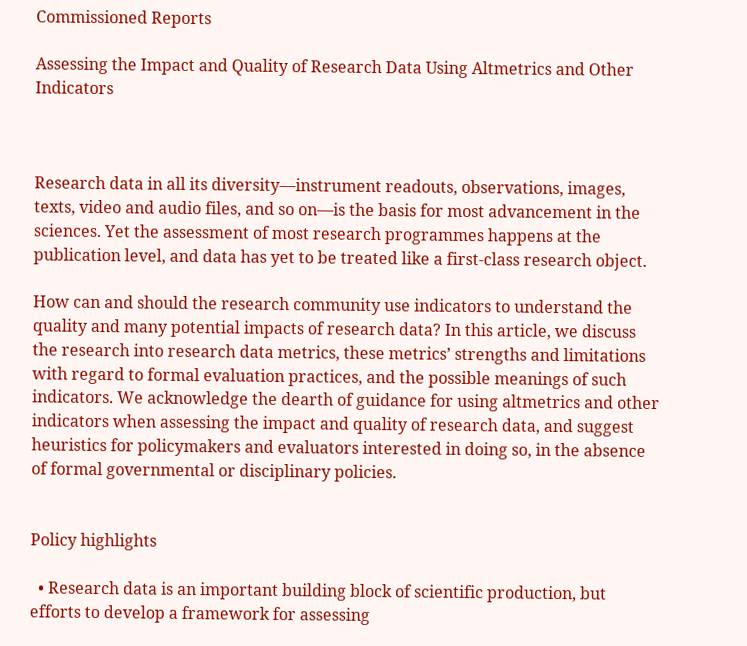Commissioned Reports

Assessing the Impact and Quality of Research Data Using Altmetrics and Other Indicators



Research data in all its diversity—instrument readouts, observations, images, texts, video and audio files, and so on—is the basis for most advancement in the sciences. Yet the assessment of most research programmes happens at the publication level, and data has yet to be treated like a first-class research object.

How can and should the research community use indicators to understand the quality and many potential impacts of research data? In this article, we discuss the research into research data metrics, these metrics’ strengths and limitations with regard to formal evaluation practices, and the possible meanings of such indicators. We acknowledge the dearth of guidance for using altmetrics and other indicators when assessing the impact and quality of research data, and suggest heuristics for policymakers and evaluators interested in doing so, in the absence of formal governmental or disciplinary policies.


Policy highlights

  • Research data is an important building block of scientific production, but efforts to develop a framework for assessing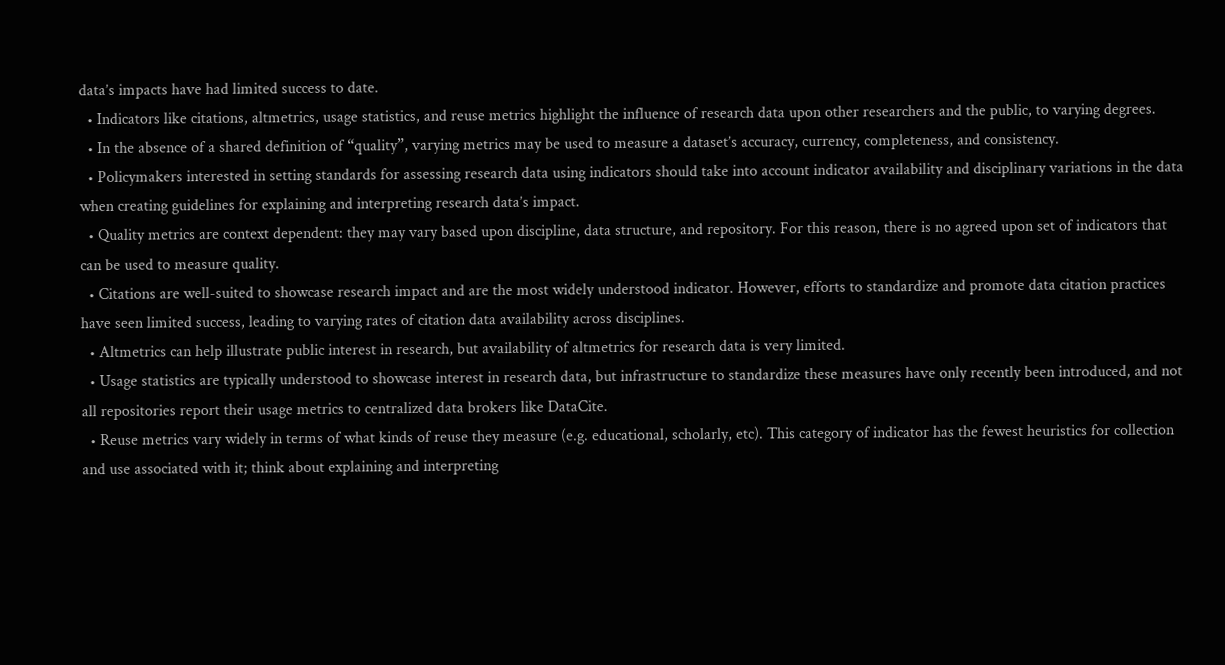data’s impacts have had limited success to date.
  • Indicators like citations, altmetrics, usage statistics, and reuse metrics highlight the influence of research data upon other researchers and the public, to varying degrees.
  • In the absence of a shared definition of “quality”, varying metrics may be used to measure a dataset’s accuracy, currency, completeness, and consistency.
  • Policymakers interested in setting standards for assessing research data using indicators should take into account indicator availability and disciplinary variations in the data when creating guidelines for explaining and interpreting research data’s impact.
  • Quality metrics are context dependent: they may vary based upon discipline, data structure, and repository. For this reason, there is no agreed upon set of indicators that can be used to measure quality.
  • Citations are well-suited to showcase research impact and are the most widely understood indicator. However, efforts to standardize and promote data citation practices have seen limited success, leading to varying rates of citation data availability across disciplines.
  • Altmetrics can help illustrate public interest in research, but availability of altmetrics for research data is very limited.
  • Usage statistics are typically understood to showcase interest in research data, but infrastructure to standardize these measures have only recently been introduced, and not all repositories report their usage metrics to centralized data brokers like DataCite.
  • Reuse metrics vary widely in terms of what kinds of reuse they measure (e.g. educational, scholarly, etc). This category of indicator has the fewest heuristics for collection and use associated with it; think about explaining and interpreting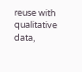reuse with qualitative data,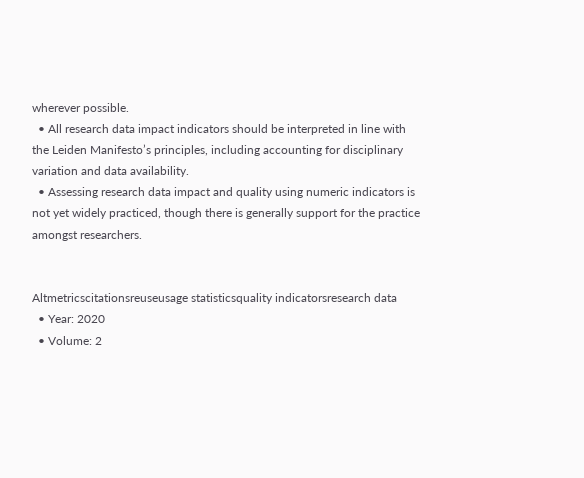wherever possible.
  • All research data impact indicators should be interpreted in line with the Leiden Manifesto’s principles, including accounting for disciplinary variation and data availability.
  • Assessing research data impact and quality using numeric indicators is not yet widely practiced, though there is generally support for the practice amongst researchers.


Altmetricscitationsreuseusage statisticsquality indicatorsresearch data
  • Year: 2020
  • Volume: 2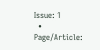Issue: 1
  • Page/Article: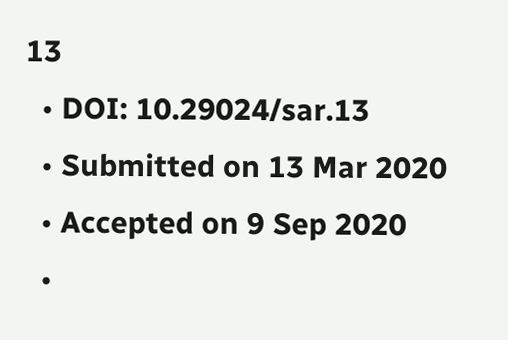13
  • DOI: 10.29024/sar.13
  • Submitted on 13 Mar 2020
  • Accepted on 9 Sep 2020
  •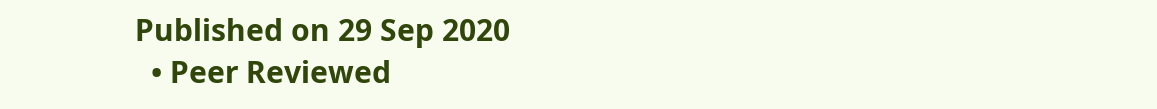Published on 29 Sep 2020
  • Peer Reviewed